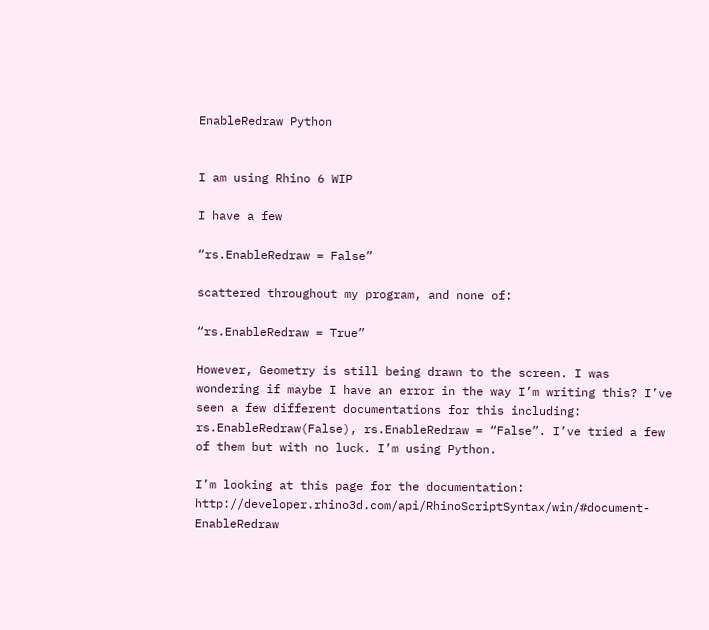EnableRedraw Python


I am using Rhino 6 WIP

I have a few

“rs.EnableRedraw = False”

scattered throughout my program, and none of:

“rs.EnableRedraw = True”

However, Geometry is still being drawn to the screen. I was wondering if maybe I have an error in the way I’m writing this? I’ve seen a few different documentations for this including: rs.EnableRedraw(False), rs.EnableRedraw = “False”. I’ve tried a few of them but with no luck. I’m using Python.

I’m looking at this page for the documentation: http://developer.rhino3d.com/api/RhinoScriptSyntax/win/#document-EnableRedraw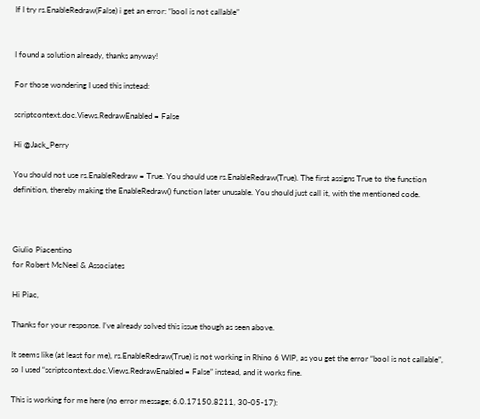If I try rs.EnableRedraw(False) i get an error: “bool is not callable”


I found a solution already, thanks anyway!

For those wondering I used this instead:

scriptcontext.doc.Views.RedrawEnabled = False

Hi @Jack_Perry

You should not use rs.EnableRedraw = True. You should use rs.EnableRedraw(True). The first assigns True to the function definition, thereby making the EnableRedraw() function later unusable. You should just call it, with the mentioned code.



Giulio Piacentino
for Robert McNeel & Associates

Hi Piac,

Thanks for your response. I’ve already solved this issue though as seen above.

It seems like (at least for me), rs.EnableRedraw(True) is not working in Rhino 6 WIP, as you get the error “bool is not callable”, so I used “scriptcontext.doc.Views.RedrawEnabled = False” instead, and it works fine.

This is working for me here (no error message; 6.0.17150.8211, 30-05-17):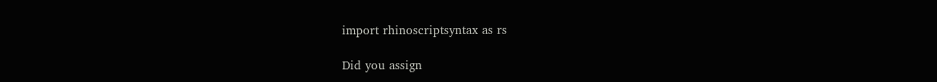import rhinoscriptsyntax as rs

Did you assign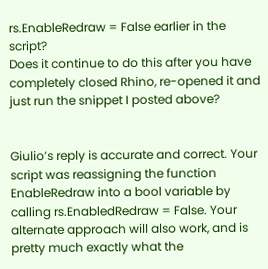rs.EnableRedraw = False earlier in the script?
Does it continue to do this after you have completely closed Rhino, re-opened it and just run the snippet I posted above?


Giulio’s reply is accurate and correct. Your script was reassigning the function EnableRedraw into a bool variable by calling rs.EnabledRedraw = False. Your alternate approach will also work, and is pretty much exactly what the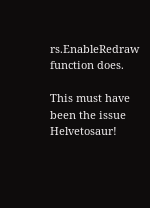rs.EnableRedraw function does.

This must have been the issue Helvetosaur!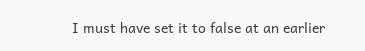I must have set it to false at an earlier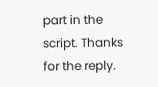part in the script. Thanks for the reply.